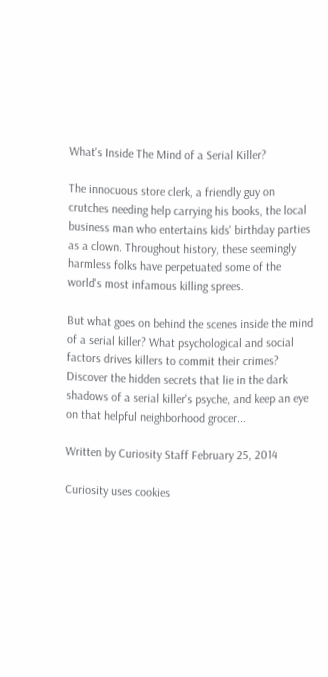What's Inside The Mind of a Serial Killer?

The innocuous store clerk, a friendly guy on crutches needing help carrying his books, the local business man who entertains kids' birthday parties as a clown. Throughout history, these seemingly harmless folks have perpetuated some of the world's most infamous killing sprees.

But what goes on behind the scenes inside the mind of a serial killer? What psychological and social factors drives killers to commit their crimes? Discover the hidden secrets that lie in the dark shadows of a serial killer's psyche, and keep an eye on that helpful neighborhood grocer...

Written by Curiosity Staff February 25, 2014

Curiosity uses cookies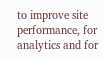to improve site performance, for analytics and for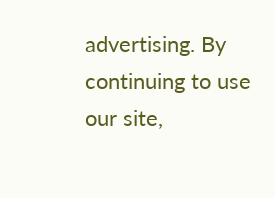advertising. By continuing to use our site,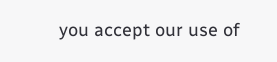you accept our use of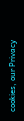cookies, our Privacy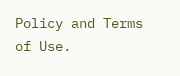Policy and Terms of Use.